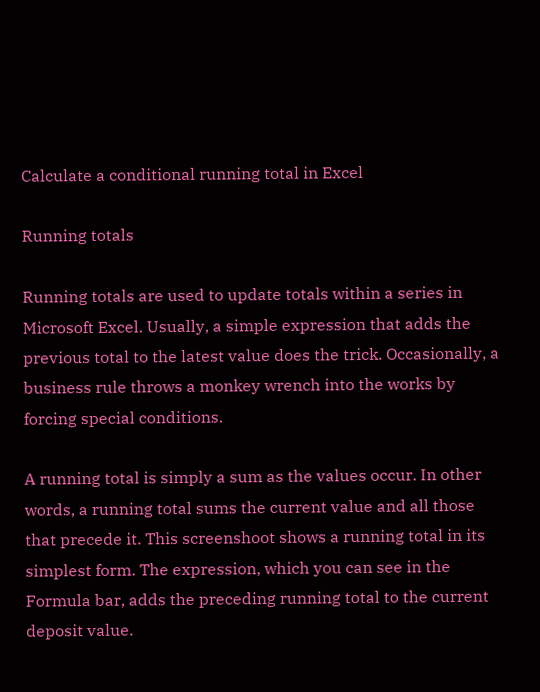Calculate a conditional running total in Excel

Running totals

Running totals are used to update totals within a series in Microsoft Excel. Usually, a simple expression that adds the previous total to the latest value does the trick. Occasionally, a business rule throws a monkey wrench into the works by forcing special conditions.

A running total is simply a sum as the values occur. In other words, a running total sums the current value and all those that precede it. This screenshoot shows a running total in its simplest form. The expression, which you can see in the Formula bar, adds the preceding running total to the current deposit value.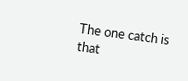The one catch is that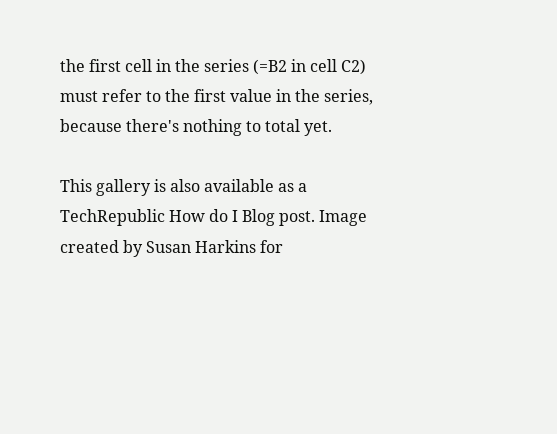the first cell in the series (=B2 in cell C2) must refer to the first value in the series, because there's nothing to total yet.

This gallery is also available as a TechRepublic How do I Blog post. Image created by Susan Harkins for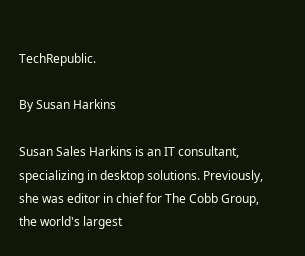TechRepublic.

By Susan Harkins

Susan Sales Harkins is an IT consultant, specializing in desktop solutions. Previously, she was editor in chief for The Cobb Group, the world's largest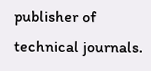publisher of technical journals.